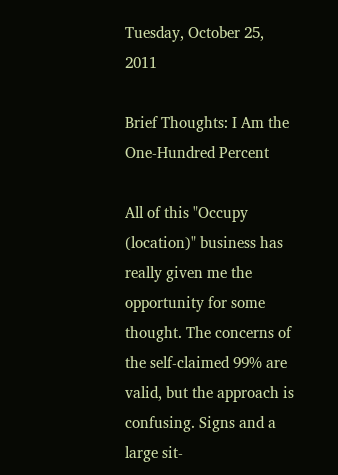Tuesday, October 25, 2011

Brief Thoughts: I Am the One-Hundred Percent

All of this "Occupy (location)" business has really given me the opportunity for some thought. The concerns of the self-claimed 99% are valid, but the approach is confusing. Signs and a large sit-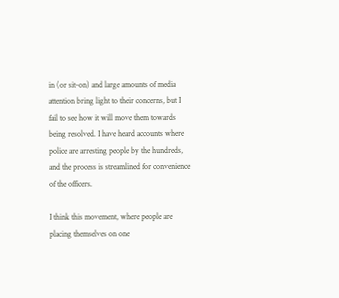in (or sit-on) and large amounts of media attention bring light to their concerns, but I fail to see how it will move them towards being resolved. I have heard accounts where police are arresting people by the hundreds, and the process is streamlined for convenience of the officers.

I think this movement, where people are placing themselves on one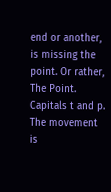end or another, is missing the point. Or rather, The Point. Capitals t and p. The movement is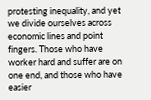protesting inequality, and yet we divide ourselves across economic lines and point fingers. Those who have worker hard and suffer are on one end, and those who have easier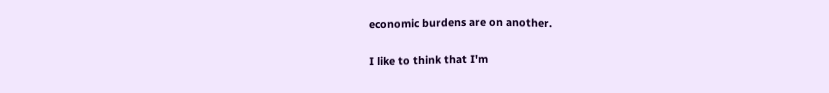economic burdens are on another.

I like to think that I'm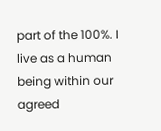part of the 100%. I live as a human being within our agreed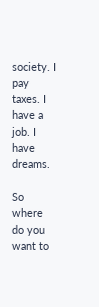society. I pay taxes. I have a job. I have dreams.

So where do you want to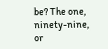be? The one, ninety-nine, or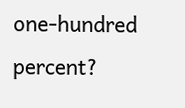one-hundred percent?